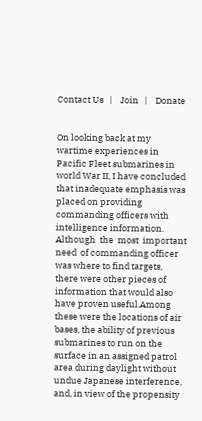Contact Us   |    Join   |    Donate


On looking back at my wartime experiences in Pacific Fleet submarines in world War II, I have concluded that inadequate emphasis was placed on providing commanding officers with intelligence information.  Although  the  most  important  need  of commanding officer was where to find targets, there were other pieces of information that would also have proven useful.Among these were the locations of air bases, the ability of previous submarines to run on the surface in an assigned patrol area during daylight without undue Japanese interference, and, in view of the propensity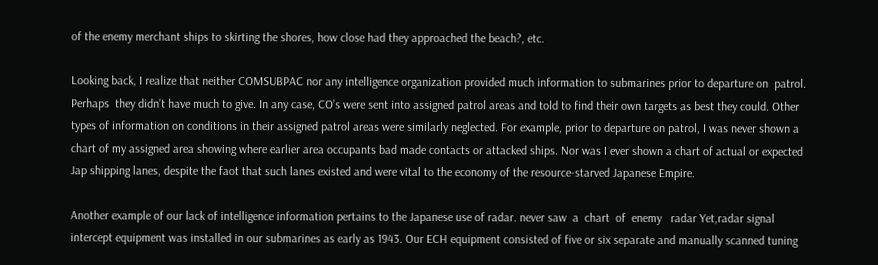of the enemy merchant ships to skirting the shores, how close had they approached the beach?, etc.

Looking back, I realize that neither COMSUBPAC nor any intelligence organization provided much information to submarines prior to departure on  patrol. Perhaps  they didn’t have much to give. In any case, CO’s were sent into assigned patrol areas and told to find their own targets as best they could. Other types of information on conditions in their assigned patrol areas were similarly neglected. For example, prior to departure on patrol, I was never shown a chart of my assigned area showing where earlier area occupants bad made contacts or attacked ships. Nor was I ever shown a chart of actual or expected Jap shipping lanes, despite the faot that such lanes existed and were vital to the economy of the resource-starved Japanese Empire.

Another example of our lack of intelligence information pertains to the Japanese use of radar. never saw  a  chart  of  enemy   radar Yet,radar signal intercept equipment was installed in our submarines as early as 1943. Our ECH equipment consisted of five or six separate and manually scanned tuning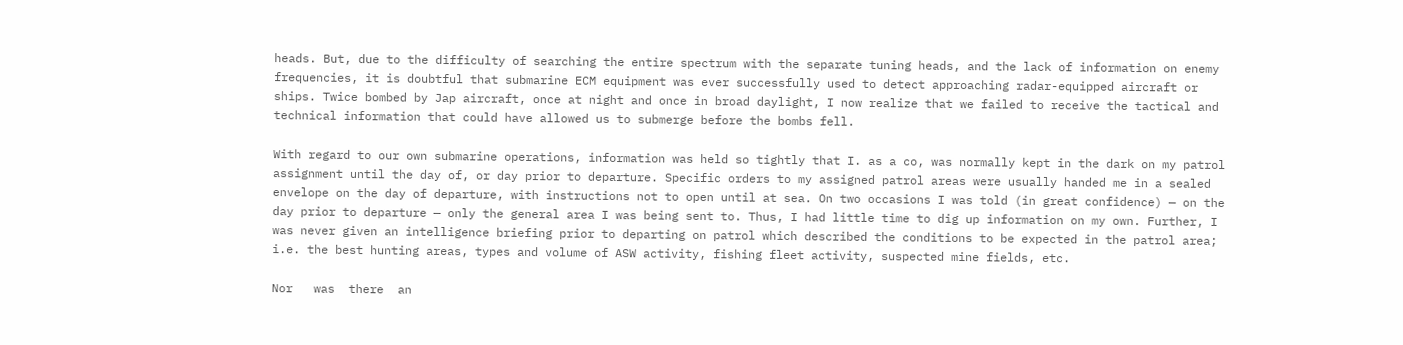heads. But, due to the difficulty of searching the entire spectrum with the separate tuning heads, and the lack of information on enemy frequencies, it is doubtful that submarine ECM equipment was ever successfully used to detect approaching radar-equipped aircraft or ships. Twice bombed by Jap aircraft, once at night and once in broad daylight, I now realize that we failed to receive the tactical and technical information that could have allowed us to submerge before the bombs fell.

With regard to our own submarine operations, information was held so tightly that I. as a co, was normally kept in the dark on my patrol assignment until the day of, or day prior to departure. Specific orders to my assigned patrol areas were usually handed me in a sealed envelope on the day of departure, with instructions not to open until at sea. On two occasions I was told (in great confidence) — on the day prior to departure — only the general area I was being sent to. Thus, I had little time to dig up information on my own. Further, I was never given an intelligence briefing prior to departing on patrol which described the conditions to be expected in the patrol area; i.e. the best hunting areas, types and volume of ASW activity, fishing fleet activity, suspected mine fields, etc.

Nor   was  there  an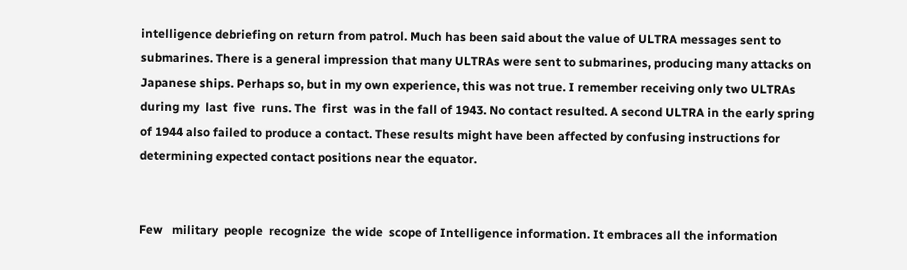intelligence debriefing on return from patrol. Much has been said about the value of ULTRA messages sent to submarines. There is a general impression that many ULTRAs were sent to submarines, producing many attacks on Japanese ships. Perhaps so, but in my own experience, this was not true. I remember receiving only two ULTRAs  during my  last  five  runs. The  first  was in the fall of 1943. No contact resulted. A second ULTRA in the early spring of 1944 also failed to produce a contact. These results might have been affected by confusing instructions for determining expected contact positions near the equator.


Few   military  people  recognize  the wide  scope of Intelligence information. It embraces all the information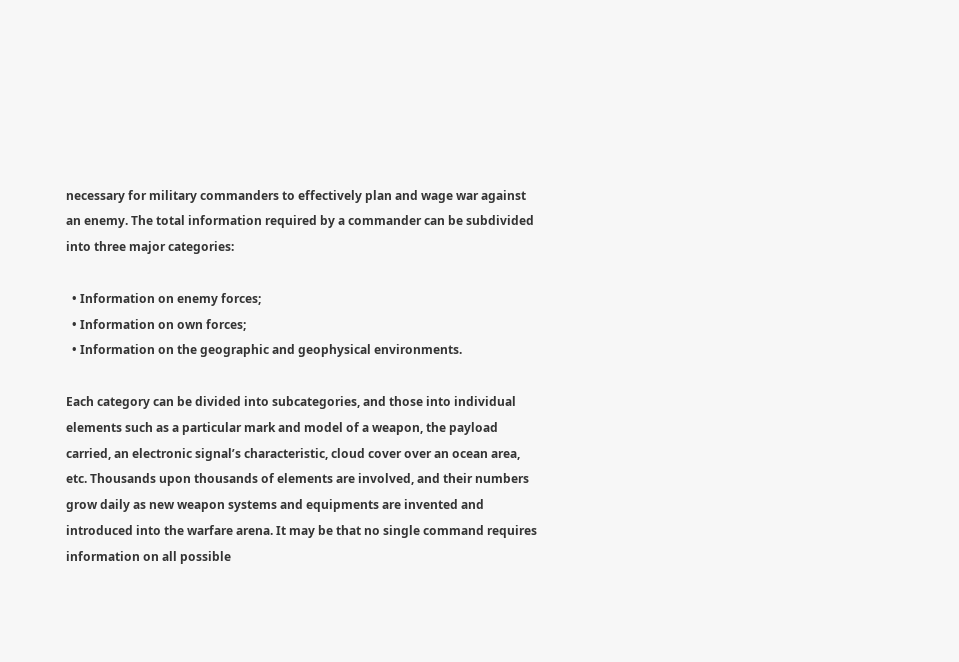necessary for military commanders to effectively plan and wage war against an enemy. The total information required by a commander can be subdivided into three major categories:

  • Information on enemy forces;
  • Information on own forces;
  • Information on the geographic and geophysical environments.

Each category can be divided into subcategories, and those into individual elements such as a particular mark and model of a weapon, the payload carried, an electronic signal’s characteristic, cloud cover over an ocean area, etc. Thousands upon thousands of elements are involved, and their numbers grow daily as new weapon systems and equipments are invented and introduced into the warfare arena. It may be that no single command requires information on all possible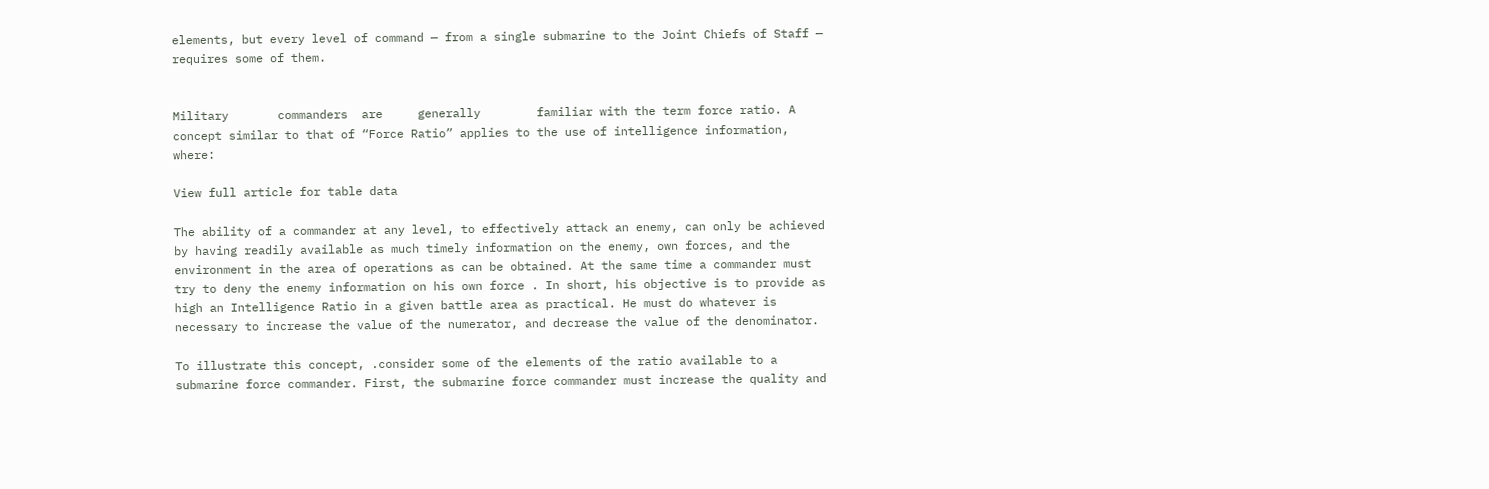elements, but every level of command — from a single submarine to the Joint Chiefs of Staff — requires some of them.


Military       commanders  are     generally        familiar with the term force ratio. A concept similar to that of “Force Ratio” applies to the use of intelligence information, where:

View full article for table data

The ability of a commander at any level, to effectively attack an enemy, can only be achieved by having readily available as much timely information on the enemy, own forces, and the environment in the area of operations as can be obtained. At the same time a commander must try to deny the enemy information on his own force . In short, his objective is to provide as high an Intelligence Ratio in a given battle area as practical. He must do whatever is necessary to increase the value of the numerator, and decrease the value of the denominator.

To illustrate this concept, .consider some of the elements of the ratio available to a submarine force commander. First, the submarine force commander must increase the quality and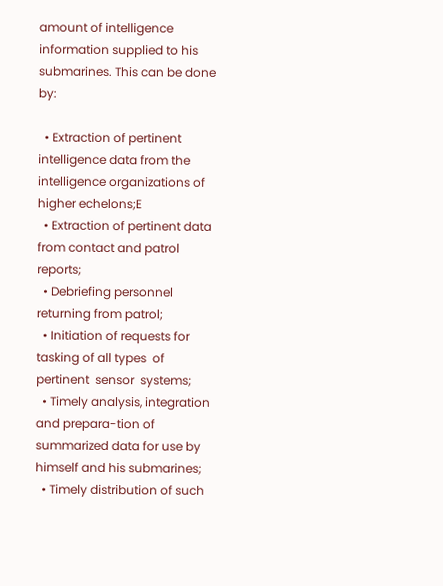amount of intelligence information supplied to his submarines. This can be done by:

  • Extraction of pertinent intelligence data from the intelligence organizations of higher echelons;E
  • Extraction of pertinent data from contact and patrol reports;
  • Debriefing personnel returning from patrol;
  • Initiation of requests for tasking of all types  of  pertinent  sensor  systems;
  • Timely analysis, integration and prepara-tion of summarized data for use by himself and his submarines;
  • Timely distribution of such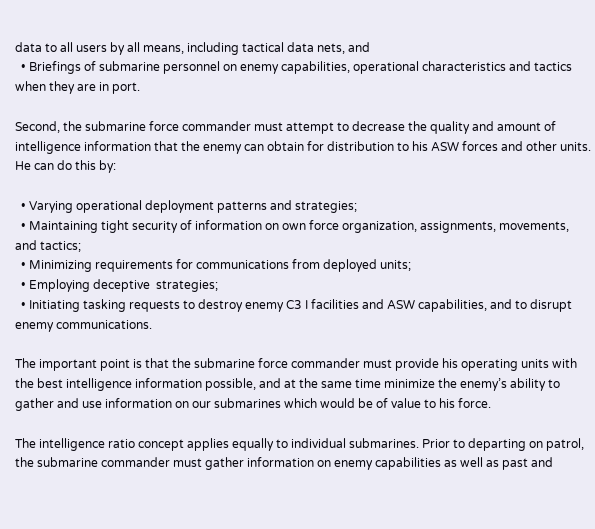data to all users by all means, including tactical data nets, and
  • Briefings of submarine personnel on enemy capabilities, operational characteristics and tactics when they are in port.

Second, the submarine force commander must attempt to decrease the quality and amount of intelligence information that the enemy can obtain for distribution to his ASW forces and other units. He can do this by:

  • Varying operational deployment patterns and strategies;
  • Maintaining tight security of information on own force organization, assignments, movements, and tactics;
  • Minimizing requirements for communications from deployed units;
  • Employing deceptive  strategies;
  • Initiating tasking requests to destroy enemy C3 I facilities and ASW capabilities, and to disrupt enemy communications.

The important point is that the submarine force commander must provide his operating units with the best intelligence information possible, and at the same time minimize the enemy’s ability to gather and use information on our submarines which would be of value to his force.

The intelligence ratio concept applies equally to individual submarines. Prior to departing on patrol, the submarine commander must gather information on enemy capabilities as well as past and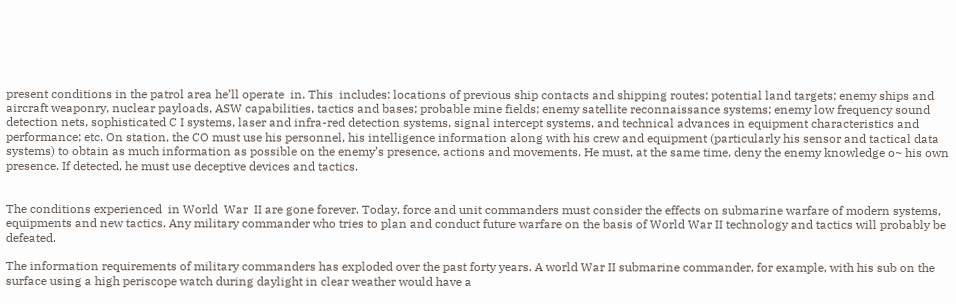present conditions in the patrol area he’ll operate  in. This  includes: locations of previous ship contacts and shipping routes; potential land targets; enemy ships and aircraft weaponry, nuclear payloads, ASW capabilities, tactics and bases; probable mine fields; enemy satellite reconnaissance systems; enemy low frequency sound detection nets, sophisticated C I systems, laser and infra-red detection systems, signal intercept systems, and technical advances in equipment characteristics and performance; etc. On station, the CO must use his personnel, his intelligence information along with his crew and equipment (particularly his sensor and tactical data systems) to obtain as much information as possible on the enemy’s presence, actions and movements. He must, at the same time, deny the enemy knowledge o~ his own presence. If detected, he must use deceptive devices and tactics.


The conditions experienced  in World  War  II are gone forever. Today, force and unit commanders must consider the effects on submarine warfare of modern systems, equipments and new tactics. Any military commander who tries to plan and conduct future warfare on the basis of World War II technology and tactics will probably be defeated.

The information requirements of military commanders has exploded over the past forty years. A world War II submarine commander, for example, with his sub on the surface using a high periscope watch during daylight in clear weather would have a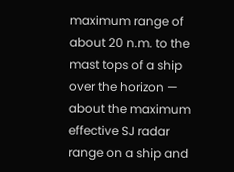maximum range of about 20 n.m. to the mast tops of a ship over the horizon — about the maximum effective SJ radar range on a ship and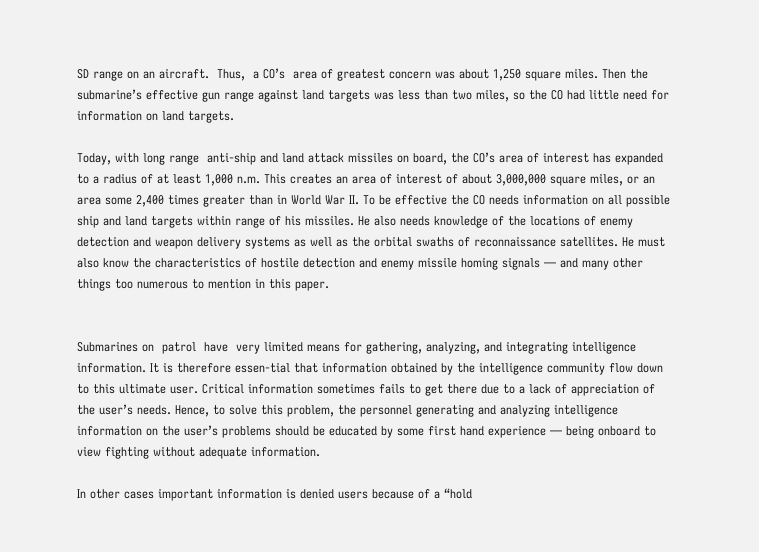SD range on an aircraft.  Thus,  a CO’s  area of greatest concern was about 1,250 square miles. Then the submarine’s effective gun range against land targets was less than two miles, so the CO had little need for information on land targets.

Today, with long range  anti-ship and land attack missiles on board, the CO’s area of interest has expanded to a radius of at least 1,000 n.m. This creates an area of interest of about 3,000,000 square miles, or an area some 2,400 times greater than in World War II. To be effective the CO needs information on all possible ship and land targets within range of his missiles. He also needs knowledge of the locations of enemy detection and weapon delivery systems as well as the orbital swaths of reconnaissance satellites. He must also know the characteristics of hostile detection and enemy missile homing signals — and many other things too numerous to mention in this paper.


Submarines on  patrol  have  very limited means for gathering, analyzing, and integrating intelligence information. It is therefore essen-tial that information obtained by the intelligence community flow down to this ultimate user. Critical information sometimes fails to get there due to a lack of appreciation of the user’s needs. Hence, to solve this problem, the personnel generating and analyzing intelligence information on the user’s problems should be educated by some first hand experience — being onboard to view fighting without adequate information.

In other cases important information is denied users because of a “hold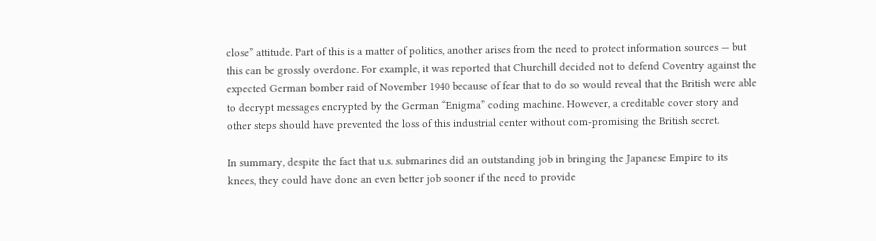close” attitude. Part of this is a matter of politics, another arises from the need to protect information sources — but this can be grossly overdone. For example, it was reported that Churchill decided not to defend Coventry against the expected German bomber raid of November 1940 because of fear that to do so would reveal that the British were able to decrypt messages encrypted by the German “Enigma” coding machine. However, a creditable cover story and other steps should have prevented the loss of this industrial center without com-promising the British secret.

In summary, despite the fact that u.s. submarines did an outstanding job in bringing the Japanese Empire to its knees, they could have done an even better job sooner if the need to provide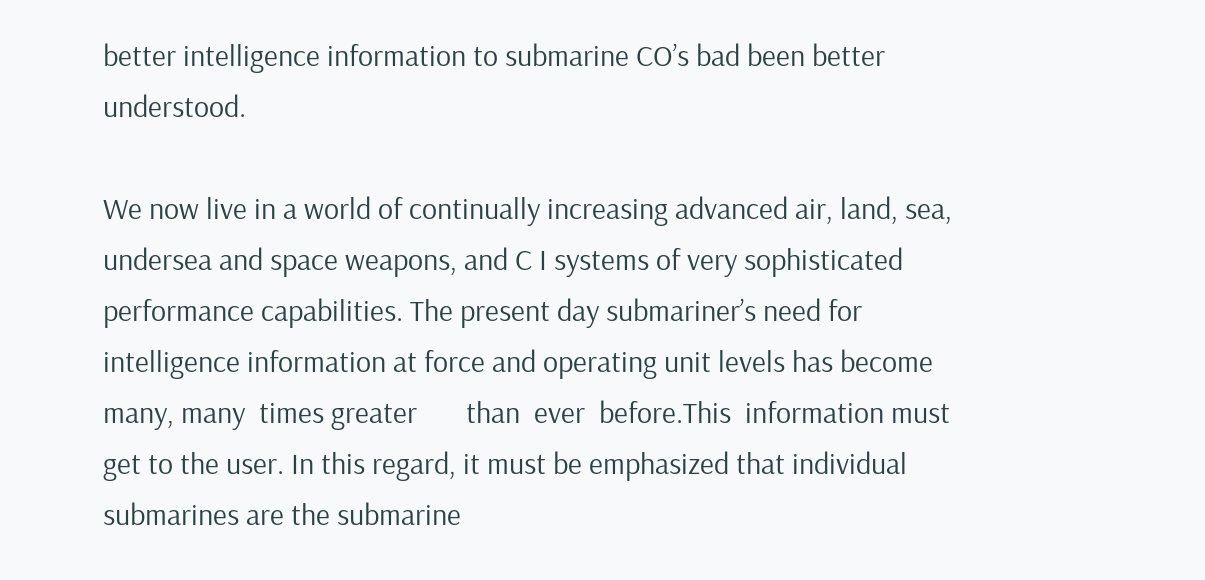better intelligence information to submarine CO’s bad been better understood.

We now live in a world of continually increasing advanced air, land, sea, undersea and space weapons, and C I systems of very sophisticated performance capabilities. The present day submariner’s need for intelligence information at force and operating unit levels has become many, many  times greater       than  ever  before.This  information must get to the user. In this regard, it must be emphasized that individual submarines are the submarine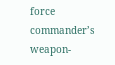force commander’s weapon-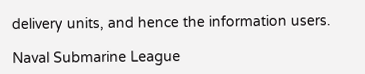delivery units, and hence the information users.

Naval Submarine League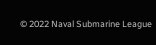© 2022 Naval Submarine League